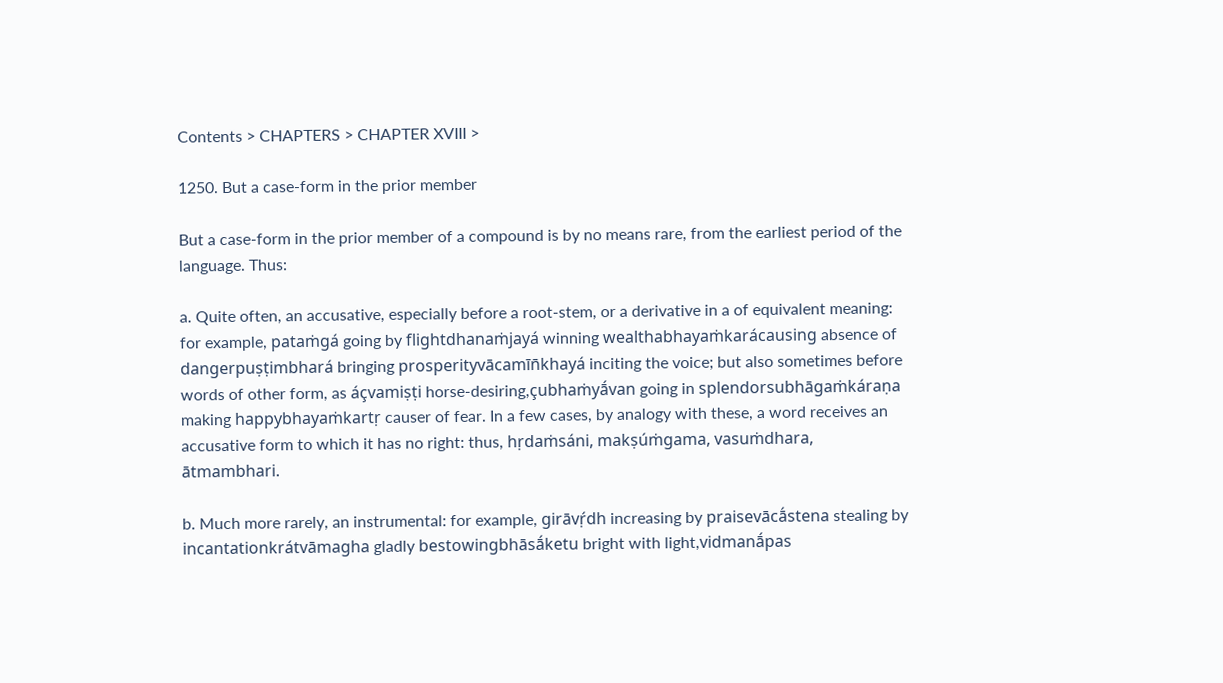Contents > CHAPTERS > CHAPTER XVIII >

1250. But a case-form in the prior member

But a case-form in the prior member of a compound is by no means rare, from the earliest period of the language. Thus:

a. Quite often, an accusative, especially before a root-stem, or a derivative in a of equivalent meaning: for example, pataṁgá going by flightdhanaṁjayá winning wealthabhayaṁkarácausing absence of dangerpuṣṭimbhará bringing prosperityvācamīn̄khayá inciting the voice; but also sometimes before words of other form, as áçvamiṣṭi horse-desiring,çubhaṁyā́van going in splendorsubhāgaṁkáraṇa making happybhayaṁkartṛ causer of fear. In a few cases, by analogy with these, a word receives an accusative form to which it has no right: thus, hṛdaṁsáni, makṣúṁgama, vasuṁdhara, ātmambhari.

b. Much more rarely, an instrumental: for example, girāvṛ́dh increasing by praisevācā́stena stealing by incantationkrátvāmagha gladly bestowingbhāsā́ketu bright with light,vidmanā́pas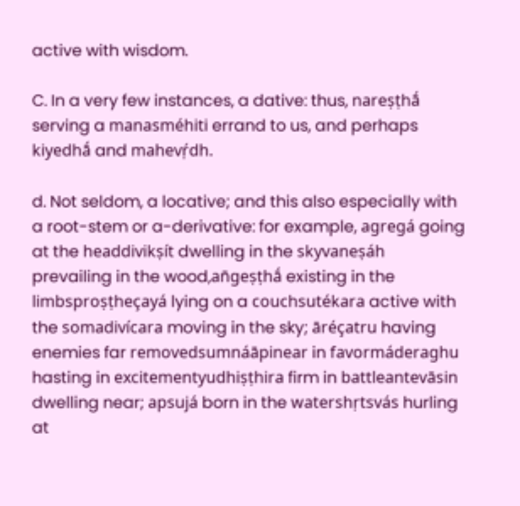active with wisdom.

C. In a very few instances, a dative: thus, nareṣṭhā́ serving a manasméhiti errand to us, and perhaps kiyedhā́ and mahevṛ́dh.

d. Not seldom, a locative; and this also especially with a root-stem or a-derivative: for example, agregá going at the headdivikṣít dwelling in the skyvaneṣáh prevailing in the wood,an̄geṣṭhā́ existing in the limbsproṣṭheçayá lying on a couchsutékara active with the somadivícara moving in the sky; āréçatru having enemies far removedsumnáāpinear in favormáderaghu hasting in excitementyudhiṣṭhira firm in battleantevāsin dwelling near; apsujá born in the watershṛtsvás hurling at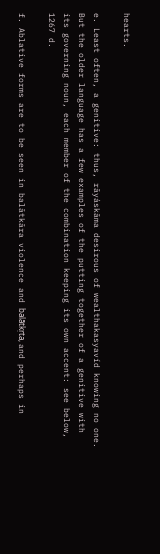hearts.

e. Least often, a genitive: thus, rāyáskāma desirous of wealthakasyavíd knowing no one. But the older language has a few examples of the putting together of a genitive with its governing noun, each member of the combination keeping its own accent: see below, 1267 d.

f. Ablative forms are to be seen in balātkāra violence and balātkṛta, and perhaps in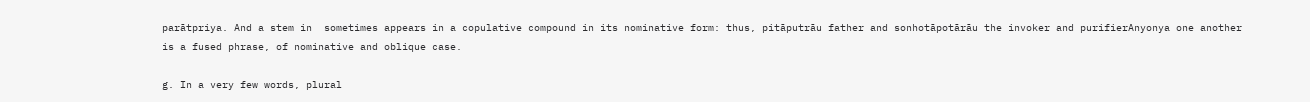parātpriya. And a stem in  sometimes appears in a copulative compound in its nominative form: thus, pitāputrāu father and sonhotāpotārāu the invoker and purifierAnyonya one another is a fused phrase, of nominative and oblique case.

g. In a very few words, plural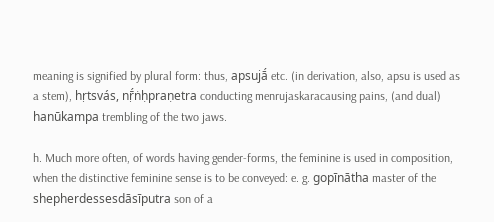meaning is signified by plural form: thus, apsujā́ etc. (in derivation, also, apsu is used as a stem), hṛtsvás, nṝ́ṅḥpraṇetra conducting menrujaskaracausing pains, (and dual) hanūkampa trembling of the two jaws.

h. Much more often, of words having gender-forms, the feminine is used in composition, when the distinctive feminine sense is to be conveyed: e. g. gopīnātha master of the shepherdessesdāsīputra son of a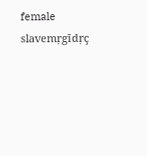female slavemṛgīdṛç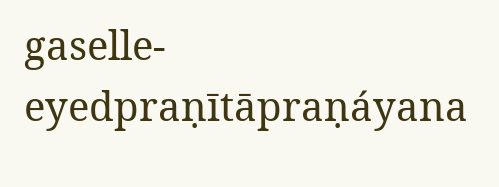gaselle-eyedpraṇītāpraṇáyana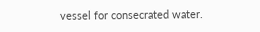vessel for consecrated water.